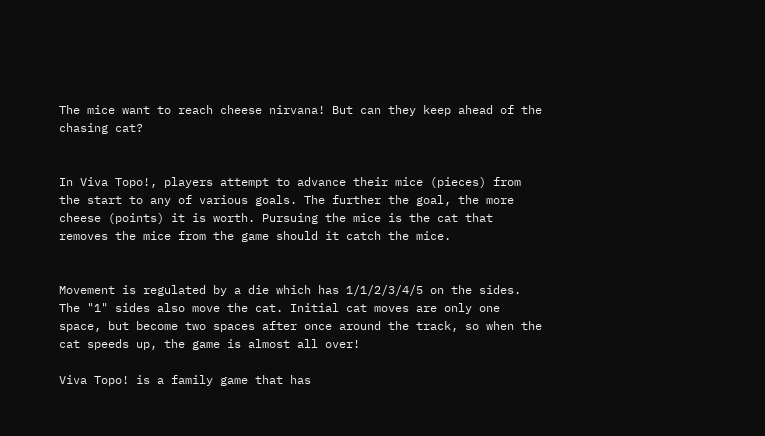The mice want to reach cheese nirvana! But can they keep ahead of the chasing cat?


In Viva Topo!, players attempt to advance their mice (pieces) from the start to any of various goals. The further the goal, the more cheese (points) it is worth. Pursuing the mice is the cat that removes the mice from the game should it catch the mice.


Movement is regulated by a die which has 1/1/2/3/4/5 on the sides. The "1" sides also move the cat. Initial cat moves are only one space, but become two spaces after once around the track, so when the cat speeds up, the game is almost all over!

Viva Topo! is a family game that has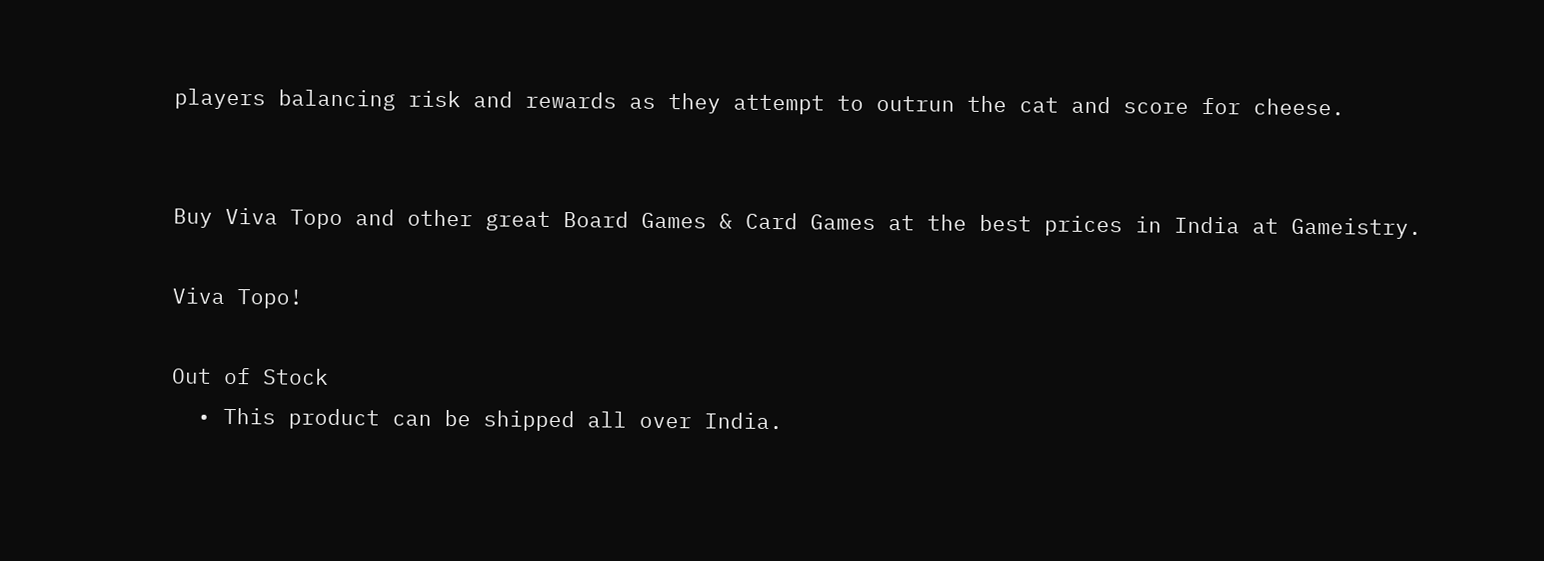players balancing risk and rewards as they attempt to outrun the cat and score for cheese.


Buy Viva Topo and other great Board Games & Card Games at the best prices in India at Gameistry.

Viva Topo!

Out of Stock
  • This product can be shipped all over India.